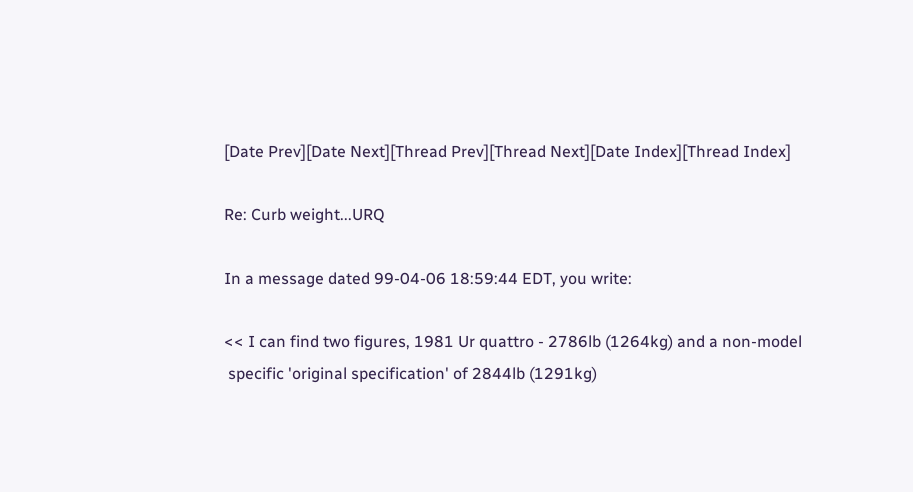[Date Prev][Date Next][Thread Prev][Thread Next][Date Index][Thread Index]

Re: Curb weight...URQ

In a message dated 99-04-06 18:59:44 EDT, you write:

<< I can find two figures, 1981 Ur quattro - 2786lb (1264kg) and a non-model
 specific 'original specification' of 2844lb (1291kg)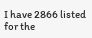I have 2866 listed for the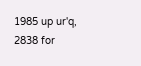1985 up ur'q, 2838 for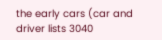the early cars (car and
driver lists 3040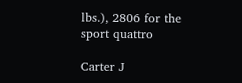lbs.), 2806 for the sport quattro

Carter J